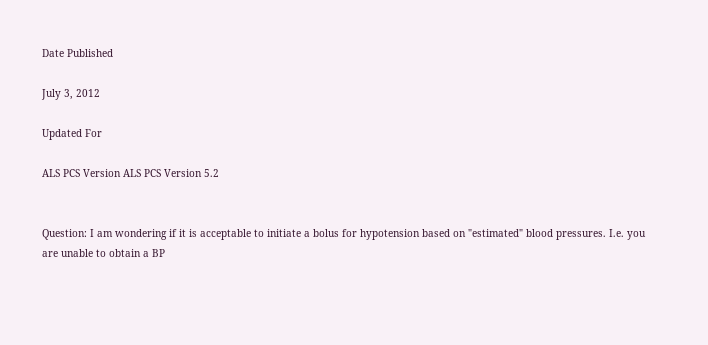Date Published

July 3, 2012

Updated For

ALS PCS Version ALS PCS Version 5.2


Question: I am wondering if it is acceptable to initiate a bolus for hypotension based on "estimated" blood pressures. I.e. you are unable to obtain a BP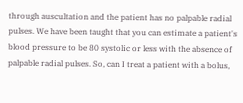through auscultation and the patient has no palpable radial pulses. We have been taught that you can estimate a patient's blood pressure to be 80 systolic or less with the absence of palpable radial pulses. So, can I treat a patient with a bolus,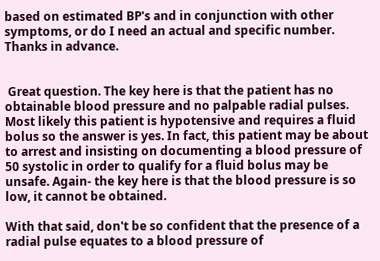based on estimated BP's and in conjunction with other symptoms, or do I need an actual and specific number. Thanks in advance.


 Great question. The key here is that the patient has no obtainable blood pressure and no palpable radial pulses. Most likely this patient is hypotensive and requires a fluid bolus so the answer is yes. In fact, this patient may be about to arrest and insisting on documenting a blood pressure of 50 systolic in order to qualify for a fluid bolus may be unsafe. Again- the key here is that the blood pressure is so low, it cannot be obtained.

With that said, don't be so confident that the presence of a radial pulse equates to a blood pressure of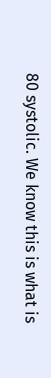80 systolic. We know this is what is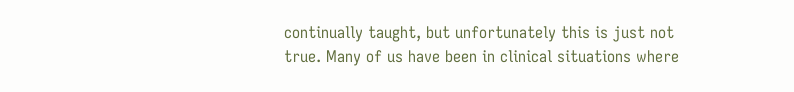continually taught, but unfortunately this is just not true. Many of us have been in clinical situations where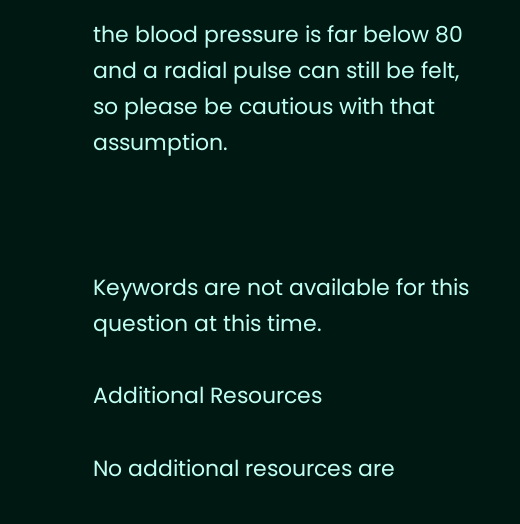the blood pressure is far below 80 and a radial pulse can still be felt, so please be cautious with that assumption.



Keywords are not available for this question at this time.

Additional Resources

No additional resources are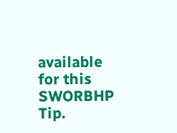available for this SWORBHP Tip.